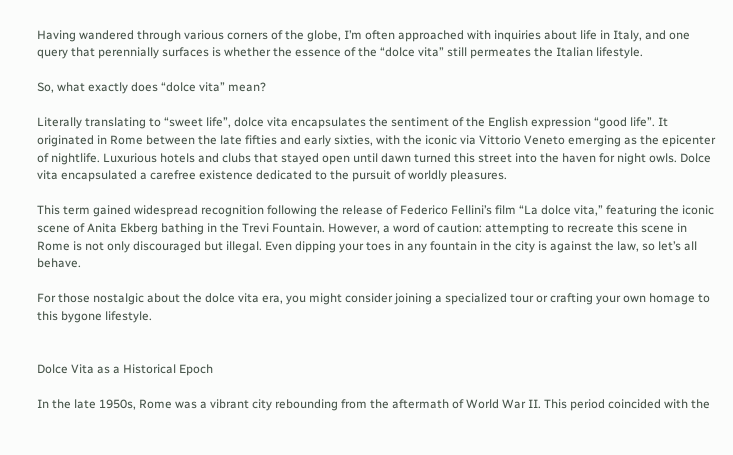Having wandered through various corners of the globe, I’m often approached with inquiries about life in Italy, and one query that perennially surfaces is whether the essence of the “dolce vita” still permeates the Italian lifestyle.

So, what exactly does “dolce vita” mean?

Literally translating to “sweet life”, dolce vita encapsulates the sentiment of the English expression “good life”. It originated in Rome between the late fifties and early sixties, with the iconic via Vittorio Veneto emerging as the epicenter of nightlife. Luxurious hotels and clubs that stayed open until dawn turned this street into the haven for night owls. Dolce vita encapsulated a carefree existence dedicated to the pursuit of worldly pleasures.

This term gained widespread recognition following the release of Federico Fellini’s film “La dolce vita,” featuring the iconic scene of Anita Ekberg bathing in the Trevi Fountain. However, a word of caution: attempting to recreate this scene in Rome is not only discouraged but illegal. Even dipping your toes in any fountain in the city is against the law, so let’s all behave.

For those nostalgic about the dolce vita era, you might consider joining a specialized tour or crafting your own homage to this bygone lifestyle.


Dolce Vita as a Historical Epoch

In the late 1950s, Rome was a vibrant city rebounding from the aftermath of World War II. This period coincided with the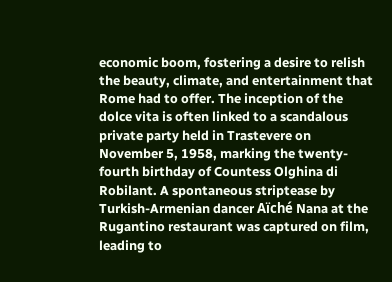economic boom, fostering a desire to relish the beauty, climate, and entertainment that Rome had to offer. The inception of the dolce vita is often linked to a scandalous private party held in Trastevere on November 5, 1958, marking the twenty-fourth birthday of Countess Olghina di Robilant. A spontaneous striptease by Turkish-Armenian dancer Aïché Nana at the Rugantino restaurant was captured on film, leading to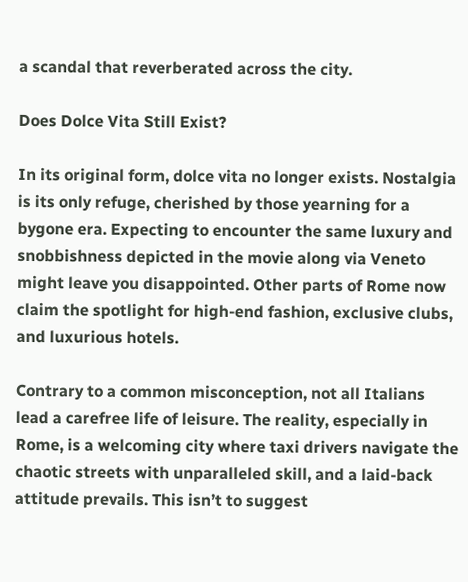a scandal that reverberated across the city.

Does Dolce Vita Still Exist?

In its original form, dolce vita no longer exists. Nostalgia is its only refuge, cherished by those yearning for a bygone era. Expecting to encounter the same luxury and snobbishness depicted in the movie along via Veneto might leave you disappointed. Other parts of Rome now claim the spotlight for high-end fashion, exclusive clubs, and luxurious hotels.

Contrary to a common misconception, not all Italians lead a carefree life of leisure. The reality, especially in Rome, is a welcoming city where taxi drivers navigate the chaotic streets with unparalleled skill, and a laid-back attitude prevails. This isn’t to suggest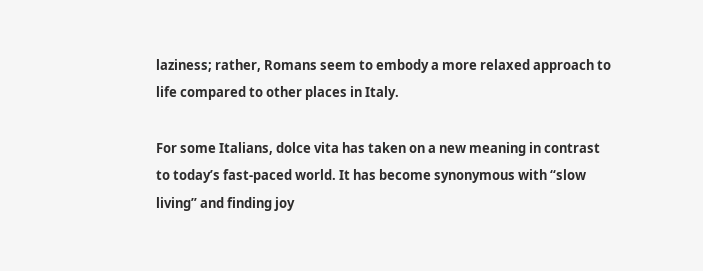laziness; rather, Romans seem to embody a more relaxed approach to life compared to other places in Italy.

For some Italians, dolce vita has taken on a new meaning in contrast to today’s fast-paced world. It has become synonymous with “slow living” and finding joy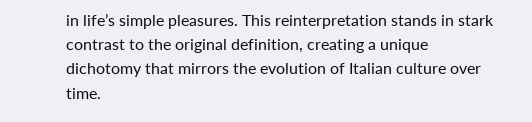in life’s simple pleasures. This reinterpretation stands in stark contrast to the original definition, creating a unique dichotomy that mirrors the evolution of Italian culture over time.